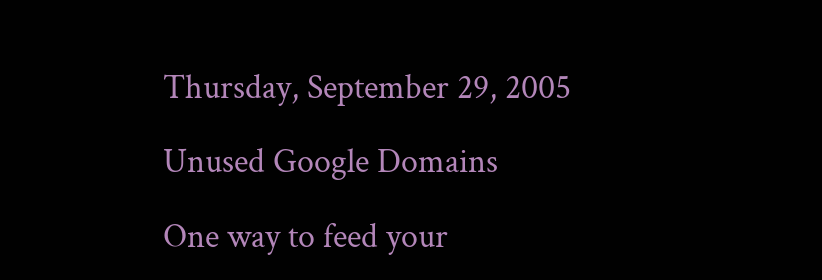Thursday, September 29, 2005

Unused Google Domains

One way to feed your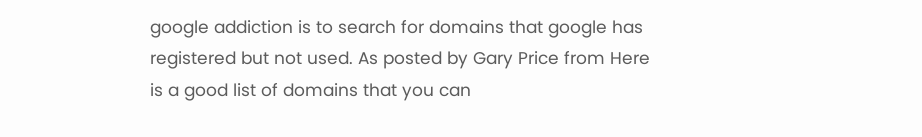google addiction is to search for domains that google has registered but not used. As posted by Gary Price from Here is a good list of domains that you can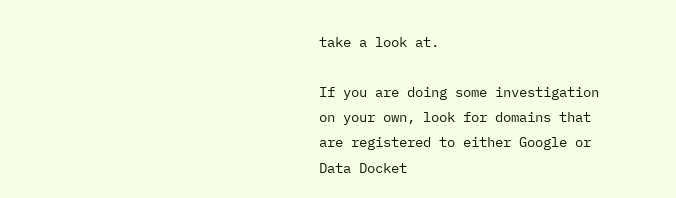take a look at.

If you are doing some investigation on your own, look for domains that are registered to either Google or Data Docket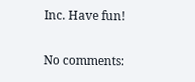Inc. Have fun!

No comments: